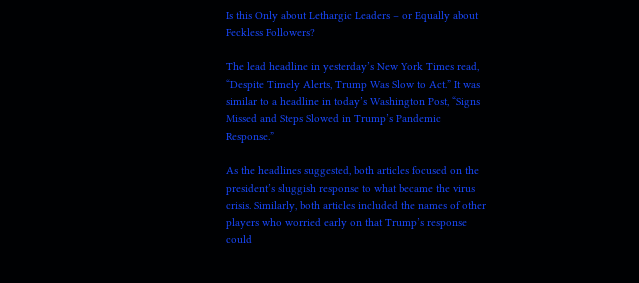Is this Only about Lethargic Leaders – or Equally about Feckless Followers?

The lead headline in yesterday’s New York Times read, “Despite Timely Alerts, Trump Was Slow to Act.” It was similar to a headline in today’s Washington Post, “Signs Missed and Steps Slowed in Trump’s Pandemic Response.”

As the headlines suggested, both articles focused on the president’s sluggish response to what became the virus crisis. Similarly, both articles included the names of other players who worried early on that Trump’s response could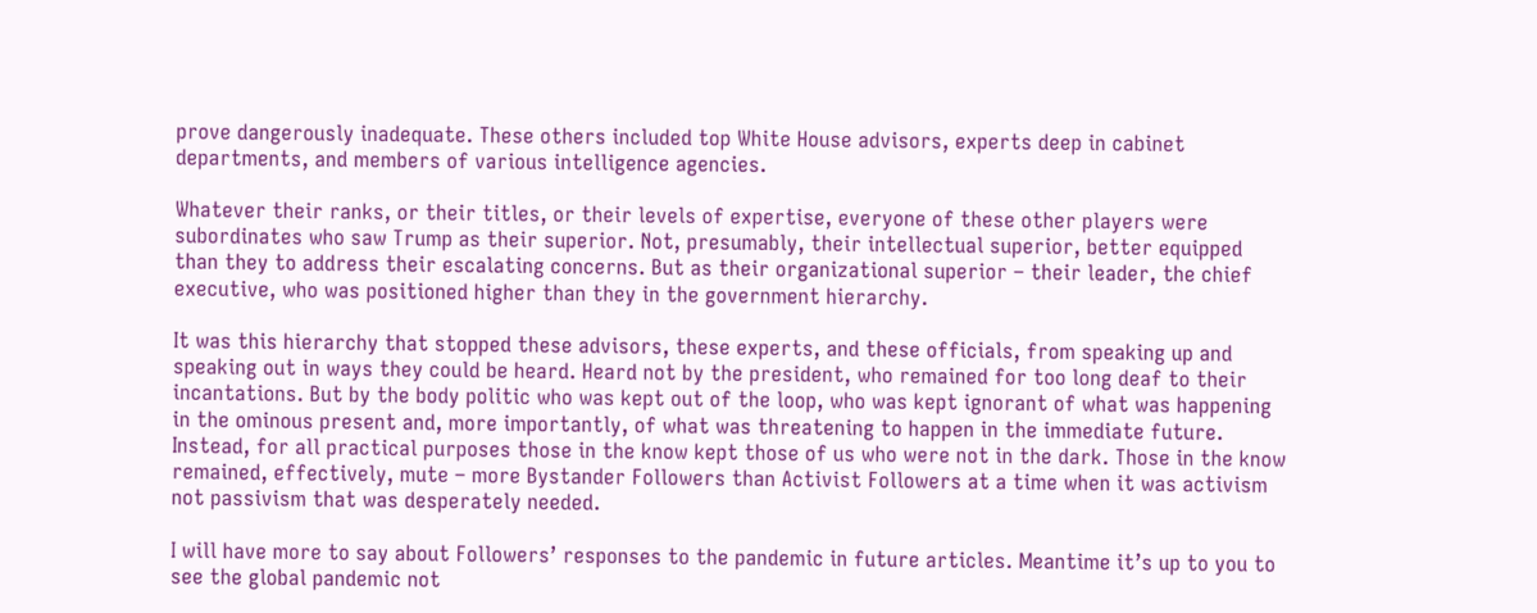prove dangerously inadequate. These others included top White House advisors, experts deep in cabinet departments, and members of various intelligence agencies.

Whatever their ranks, or their titles, or their levels of expertise, everyone of these other players were subordinates who saw Trump as their superior. Not, presumably, their intellectual superior, better equipped than they to address their escalating concerns. But as their organizational superior – their leader, the chief executive, who was positioned higher than they in the government hierarchy.

It was this hierarchy that stopped these advisors, these experts, and these officials, from speaking up and speaking out in ways they could be heard. Heard not by the president, who remained for too long deaf to their incantations. But by the body politic who was kept out of the loop, who was kept ignorant of what was happening in the ominous present and, more importantly, of what was threatening to happen in the immediate future. Instead, for all practical purposes those in the know kept those of us who were not in the dark. Those in the know remained, effectively, mute – more Bystander Followers than Activist Followers at a time when it was activism not passivism that was desperately needed.

I will have more to say about Followers’ responses to the pandemic in future articles. Meantime it’s up to you to see the global pandemic not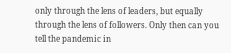only through the lens of leaders, but equally through the lens of followers. Only then can you tell the pandemic in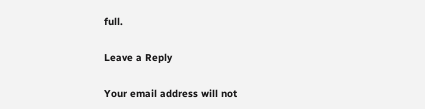full.

Leave a Reply

Your email address will not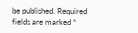be published. Required fields are marked *